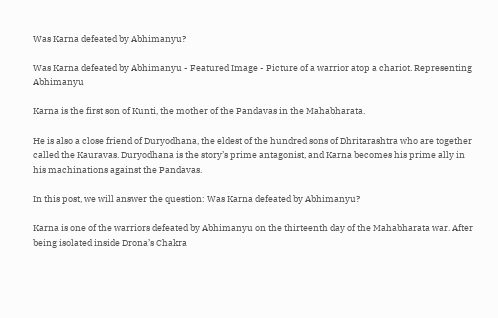Was Karna defeated by Abhimanyu?

Was Karna defeated by Abhimanyu - Featured Image - Picture of a warrior atop a chariot. Representing Abhimanyu

Karna is the first son of Kunti, the mother of the Pandavas in the Mahabharata.

He is also a close friend of Duryodhana, the eldest of the hundred sons of Dhritarashtra who are together called the Kauravas. Duryodhana is the story’s prime antagonist, and Karna becomes his prime ally in his machinations against the Pandavas.

In this post, we will answer the question: Was Karna defeated by Abhimanyu?

Karna is one of the warriors defeated by Abhimanyu on the thirteenth day of the Mahabharata war. After being isolated inside Drona’s Chakra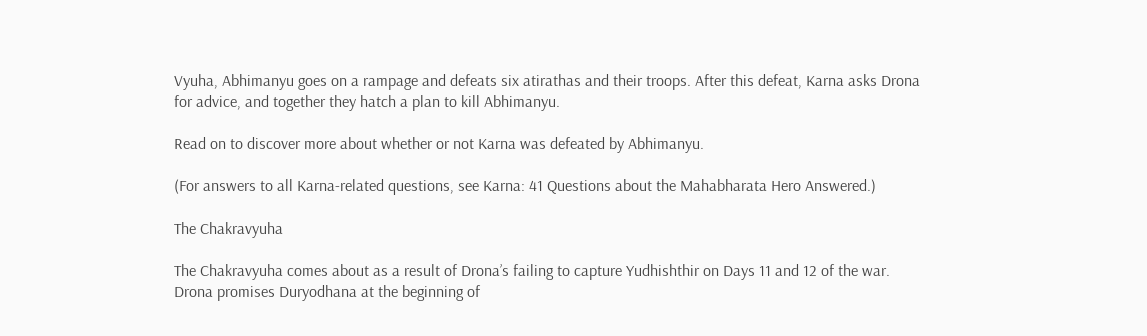Vyuha, Abhimanyu goes on a rampage and defeats six atirathas and their troops. After this defeat, Karna asks Drona for advice, and together they hatch a plan to kill Abhimanyu.

Read on to discover more about whether or not Karna was defeated by Abhimanyu.

(For answers to all Karna-related questions, see Karna: 41 Questions about the Mahabharata Hero Answered.)

The Chakravyuha

The Chakravyuha comes about as a result of Drona’s failing to capture Yudhishthir on Days 11 and 12 of the war. Drona promises Duryodhana at the beginning of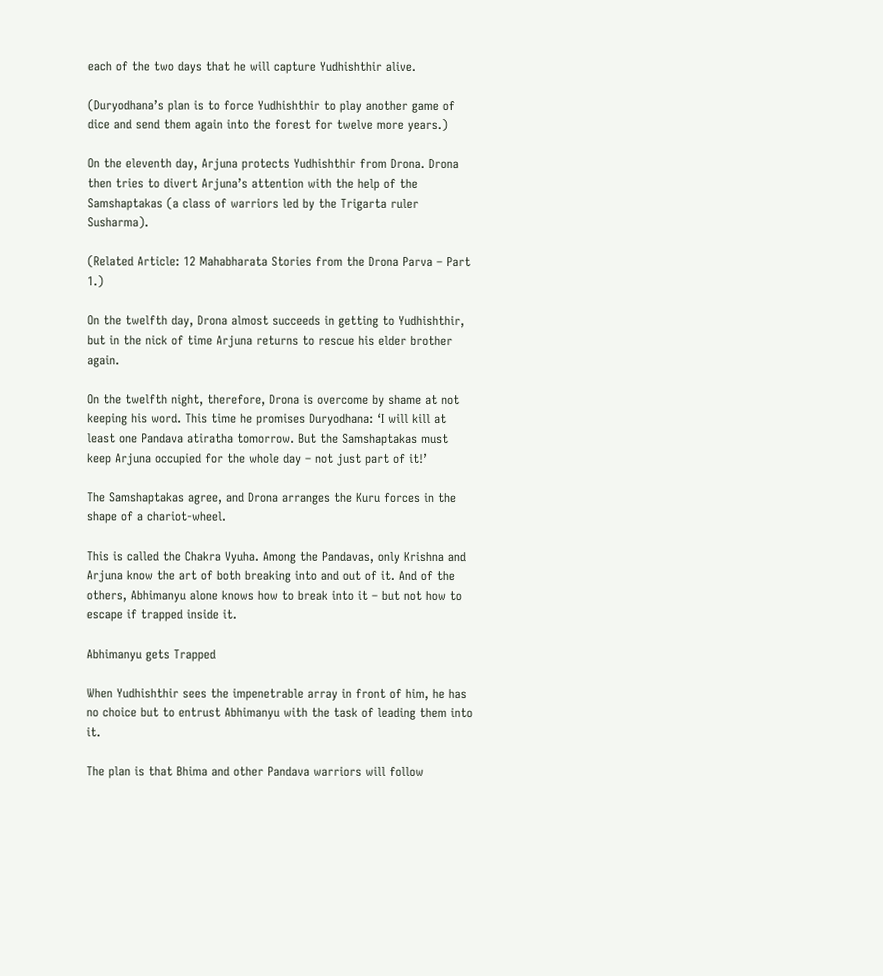each of the two days that he will capture Yudhishthir alive.

(Duryodhana’s plan is to force Yudhishthir to play another game of dice and send them again into the forest for twelve more years.)

On the eleventh day, Arjuna protects Yudhishthir from Drona. Drona then tries to divert Arjuna’s attention with the help of the Samshaptakas (a class of warriors led by the Trigarta ruler Susharma).

(Related Article: 12 Mahabharata Stories from the Drona Parva – Part 1.)

On the twelfth day, Drona almost succeeds in getting to Yudhishthir, but in the nick of time Arjuna returns to rescue his elder brother again.

On the twelfth night, therefore, Drona is overcome by shame at not keeping his word. This time he promises Duryodhana: ‘I will kill at least one Pandava atiratha tomorrow. But the Samshaptakas must keep Arjuna occupied for the whole day – not just part of it!’

The Samshaptakas agree, and Drona arranges the Kuru forces in the shape of a chariot-wheel.

This is called the Chakra Vyuha. Among the Pandavas, only Krishna and Arjuna know the art of both breaking into and out of it. And of the others, Abhimanyu alone knows how to break into it – but not how to escape if trapped inside it.

Abhimanyu gets Trapped

When Yudhishthir sees the impenetrable array in front of him, he has no choice but to entrust Abhimanyu with the task of leading them into it.

The plan is that Bhima and other Pandava warriors will follow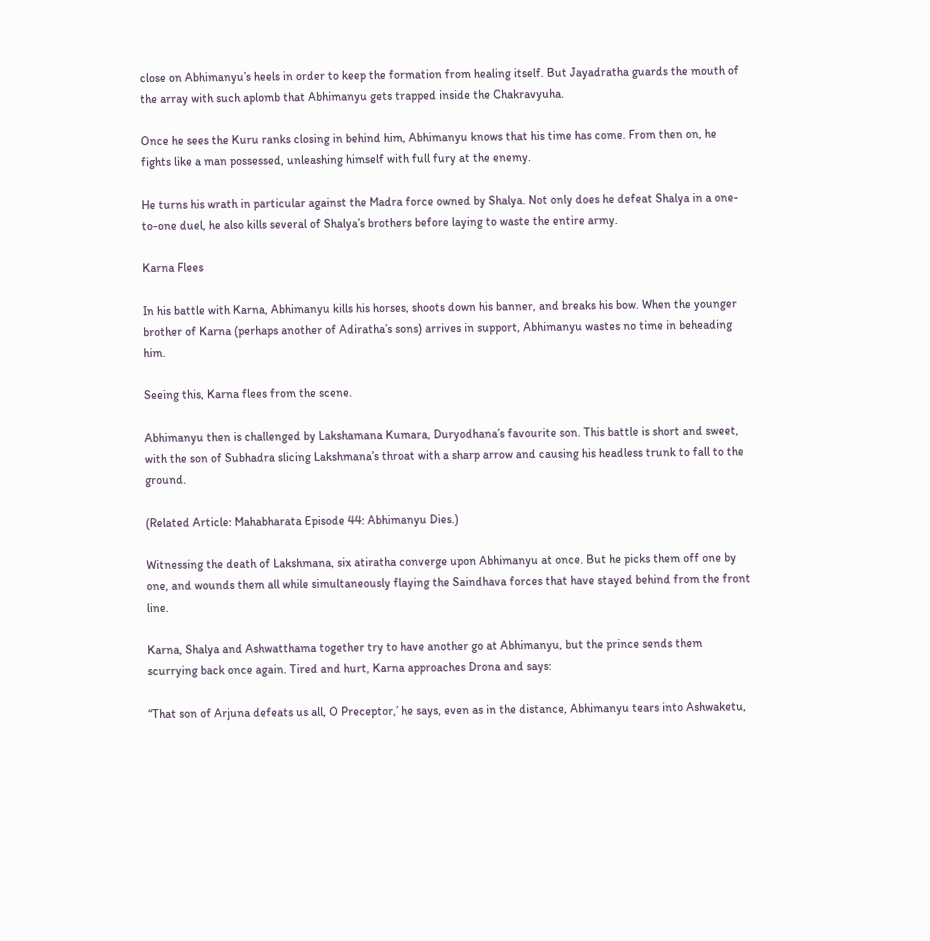close on Abhimanyu’s heels in order to keep the formation from healing itself. But Jayadratha guards the mouth of the array with such aplomb that Abhimanyu gets trapped inside the Chakravyuha.

Once he sees the Kuru ranks closing in behind him, Abhimanyu knows that his time has come. From then on, he fights like a man possessed, unleashing himself with full fury at the enemy.

He turns his wrath in particular against the Madra force owned by Shalya. Not only does he defeat Shalya in a one-to-one duel, he also kills several of Shalya’s brothers before laying to waste the entire army.

Karna Flees

In his battle with Karna, Abhimanyu kills his horses, shoots down his banner, and breaks his bow. When the younger brother of Karna (perhaps another of Adiratha’s sons) arrives in support, Abhimanyu wastes no time in beheading him.

Seeing this, Karna flees from the scene.

Abhimanyu then is challenged by Lakshamana Kumara, Duryodhana’s favourite son. This battle is short and sweet, with the son of Subhadra slicing Lakshmana’s throat with a sharp arrow and causing his headless trunk to fall to the ground.

(Related Article: Mahabharata Episode 44: Abhimanyu Dies.)

Witnessing the death of Lakshmana, six atiratha converge upon Abhimanyu at once. But he picks them off one by one, and wounds them all while simultaneously flaying the Saindhava forces that have stayed behind from the front line.

Karna, Shalya and Ashwatthama together try to have another go at Abhimanyu, but the prince sends them scurrying back once again. Tired and hurt, Karna approaches Drona and says:

‘‘That son of Arjuna defeats us all, O Preceptor,’ he says, even as in the distance, Abhimanyu tears into Ashwaketu,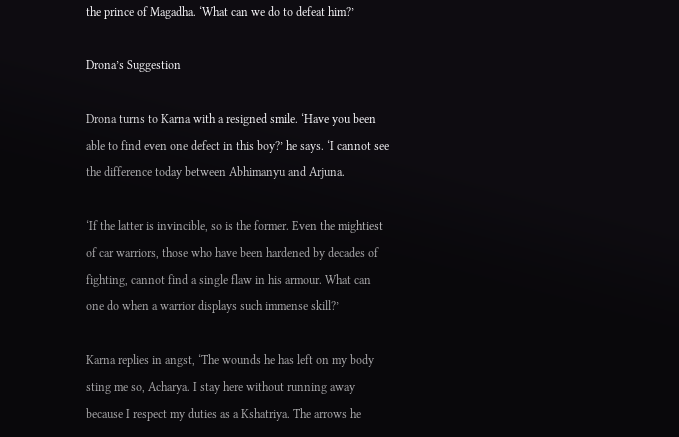the prince of Magadha. ‘What can we do to defeat him?’

Drona’s Suggestion

Drona turns to Karna with a resigned smile. ‘Have you been able to find even one defect in this boy?’ he says. ‘I cannot see the difference today between Abhimanyu and Arjuna.

‘If the latter is invincible, so is the former. Even the mightiest of car warriors, those who have been hardened by decades of fighting, cannot find a single flaw in his armour. What can one do when a warrior displays such immense skill?’

Karna replies in angst, ‘The wounds he has left on my body sting me so, Acharya. I stay here without running away because I respect my duties as a Kshatriya. The arrows he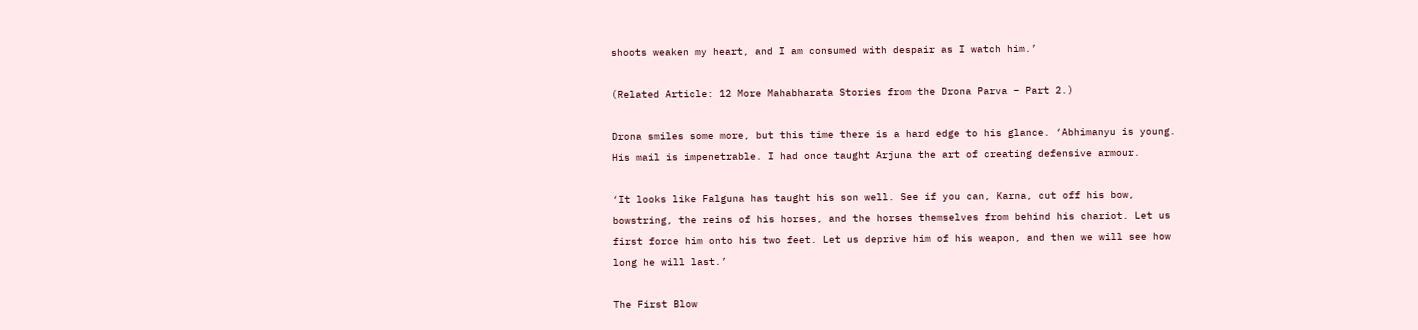shoots weaken my heart, and I am consumed with despair as I watch him.’

(Related Article: 12 More Mahabharata Stories from the Drona Parva – Part 2.)

Drona smiles some more, but this time there is a hard edge to his glance. ‘Abhimanyu is young. His mail is impenetrable. I had once taught Arjuna the art of creating defensive armour.

‘It looks like Falguna has taught his son well. See if you can, Karna, cut off his bow, bowstring, the reins of his horses, and the horses themselves from behind his chariot. Let us first force him onto his two feet. Let us deprive him of his weapon, and then we will see how long he will last.’

The First Blow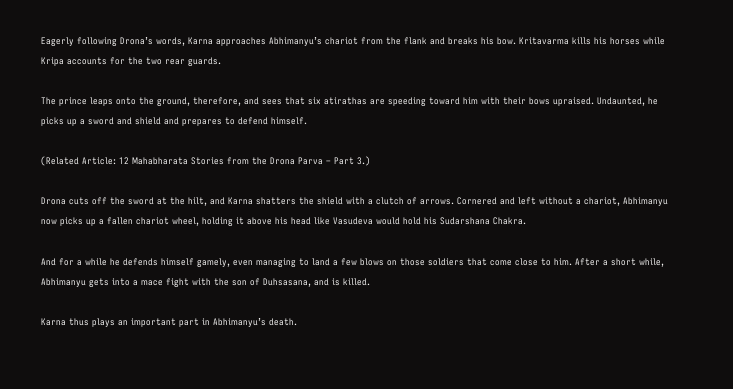Eagerly following Drona’s words, Karna approaches Abhimanyu’s chariot from the flank and breaks his bow. Kritavarma kills his horses while Kripa accounts for the two rear guards.

The prince leaps onto the ground, therefore, and sees that six atirathas are speeding toward him with their bows upraised. Undaunted, he picks up a sword and shield and prepares to defend himself.

(Related Article: 12 Mahabharata Stories from the Drona Parva – Part 3.)

Drona cuts off the sword at the hilt, and Karna shatters the shield with a clutch of arrows. Cornered and left without a chariot, Abhimanyu now picks up a fallen chariot wheel, holding it above his head like Vasudeva would hold his Sudarshana Chakra.

And for a while he defends himself gamely, even managing to land a few blows on those soldiers that come close to him. After a short while, Abhimanyu gets into a mace fight with the son of Duhsasana, and is killed.

Karna thus plays an important part in Abhimanyu’s death.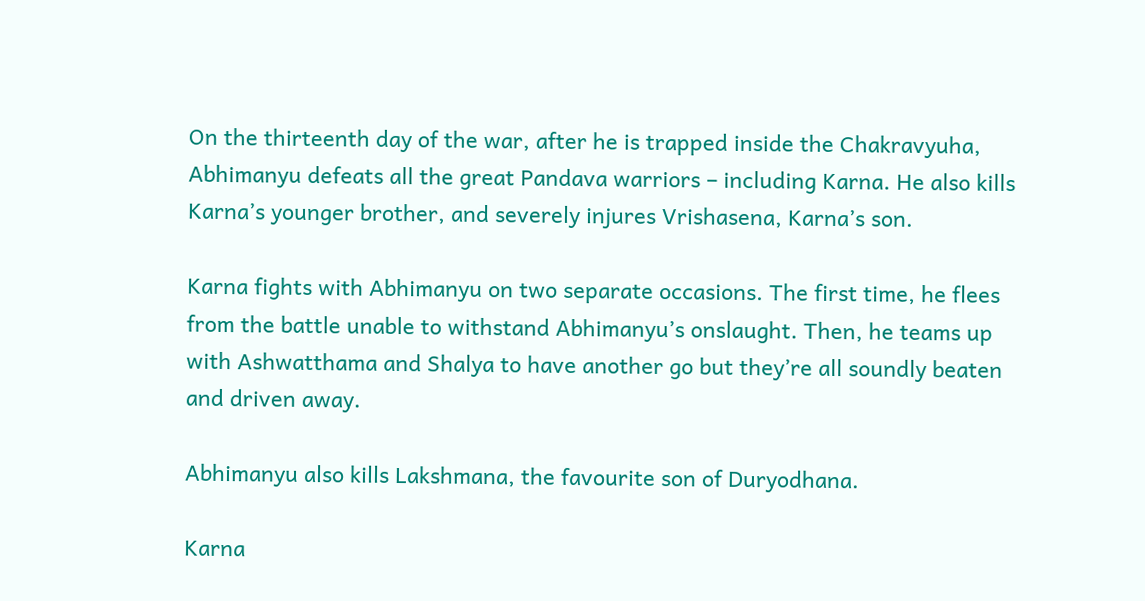On the thirteenth day of the war, after he is trapped inside the Chakravyuha, Abhimanyu defeats all the great Pandava warriors – including Karna. He also kills Karna’s younger brother, and severely injures Vrishasena, Karna’s son.

Karna fights with Abhimanyu on two separate occasions. The first time, he flees from the battle unable to withstand Abhimanyu’s onslaught. Then, he teams up with Ashwatthama and Shalya to have another go but they’re all soundly beaten and driven away.

Abhimanyu also kills Lakshmana, the favourite son of Duryodhana.

Karna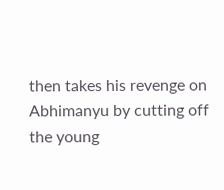then takes his revenge on Abhimanyu by cutting off the young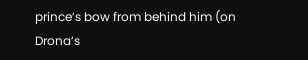prince’s bow from behind him (on Drona’s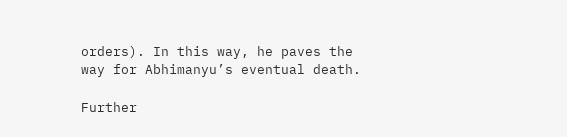orders). In this way, he paves the way for Abhimanyu’s eventual death.

Further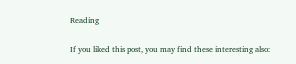Reading

If you liked this post, you may find these interesting also: